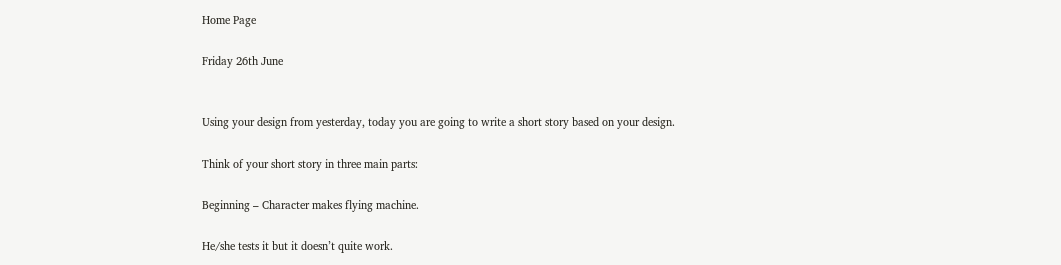Home Page

Friday 26th June


Using your design from yesterday, today you are going to write a short story based on your design.

Think of your short story in three main parts:

Beginning – Character makes flying machine.

He/she tests it but it doesn’t quite work.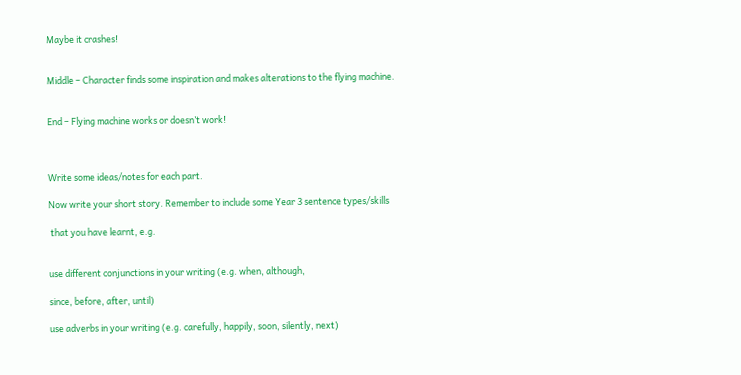Maybe it crashes!


Middle – Character finds some inspiration and makes alterations to the flying machine.


End – Flying machine works or doesn’t work!



Write some ideas/notes for each part.

Now write your short story. Remember to include some Year 3 sentence types/skills

 that you have learnt, e.g.


use different conjunctions in your writing (e.g. when, although,

since, before, after, until)

use adverbs in your writing (e.g. carefully, happily, soon, silently, next)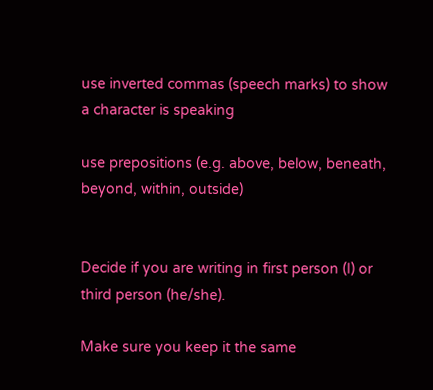use inverted commas (speech marks) to show a character is speaking

use prepositions (e.g. above, below, beneath, beyond, within, outside)


Decide if you are writing in first person (I) or third person (he/she).

Make sure you keep it the same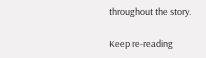throughout the story.

Keep re-reading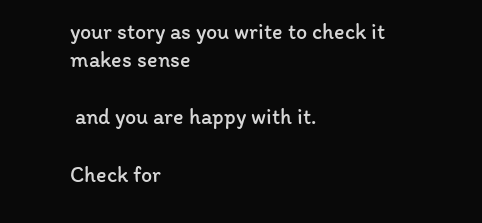your story as you write to check it makes sense

 and you are happy with it.

Check for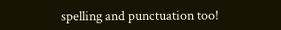spelling and punctuation too!